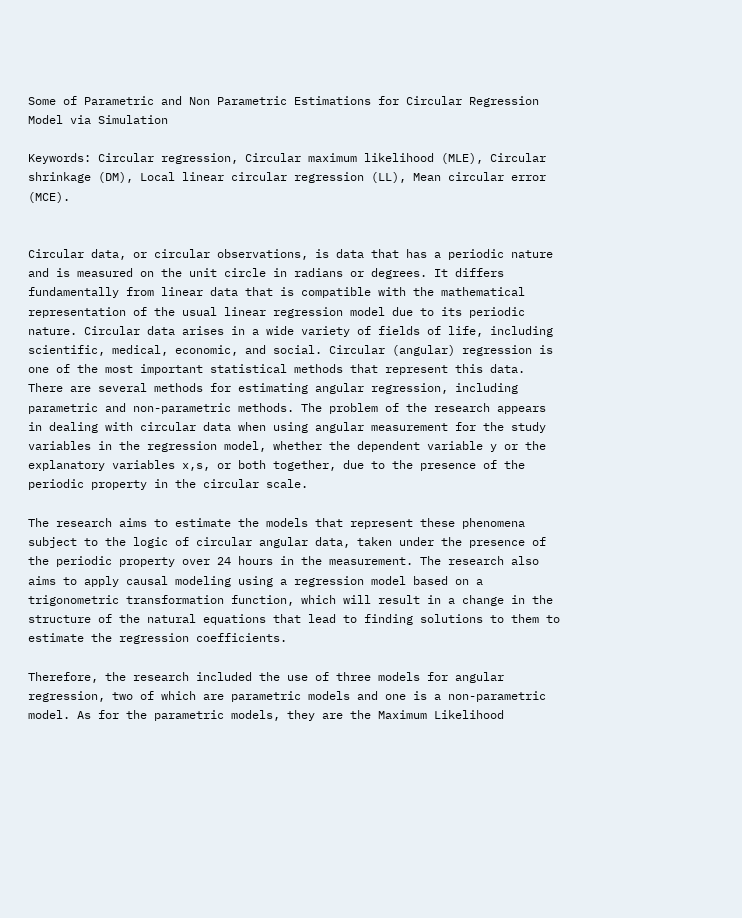Some of Parametric and Non Parametric Estimations for Circular Regression Model via Simulation

Keywords: Circular regression, Circular maximum likelihood (MLE), Circular shrinkage (DM), Local linear circular regression (LL), Mean circular error (MCE).


Circular data, or circular observations, is data that has a periodic nature and is measured on the unit circle in radians or degrees. It differs fundamentally from linear data that is compatible with the mathematical representation of the usual linear regression model due to its periodic nature. Circular data arises in a wide variety of fields of life, including scientific, medical, economic, and social. Circular (angular) regression is one of the most important statistical methods that represent this data. There are several methods for estimating angular regression, including parametric and non-parametric methods. The problem of the research appears in dealing with circular data when using angular measurement for the study variables in the regression model, whether the dependent variable y or the explanatory variables x,s, or both together, due to the presence of the periodic property in the circular scale.

The research aims to estimate the models that represent these phenomena subject to the logic of circular angular data, taken under the presence of the periodic property over 24 hours in the measurement. The research also aims to apply causal modeling using a regression model based on a trigonometric transformation function, which will result in a change in the structure of the natural equations that lead to finding solutions to them to estimate the regression coefficients.

Therefore, the research included the use of three models for angular regression, two of which are parametric models and one is a non-parametric model. As for the parametric models, they are the Maximum Likelihood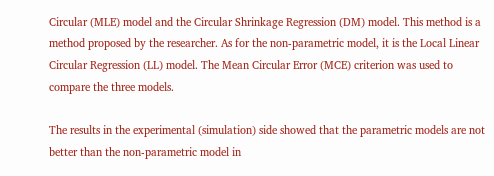Circular (MLE) model and the Circular Shrinkage Regression (DM) model. This method is a method proposed by the researcher. As for the non-parametric model, it is the Local Linear Circular Regression (LL) model. The Mean Circular Error (MCE) criterion was used to compare the three models.

The results in the experimental (simulation) side showed that the parametric models are not better than the non-parametric model in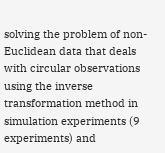solving the problem of non-Euclidean data that deals with circular observations using the inverse transformation method in simulation experiments (9 experiments) and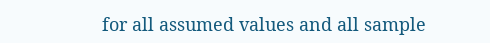for all assumed values and all sample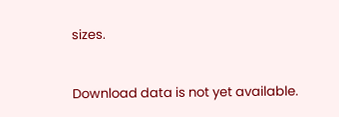sizes.


Download data is not yet available.